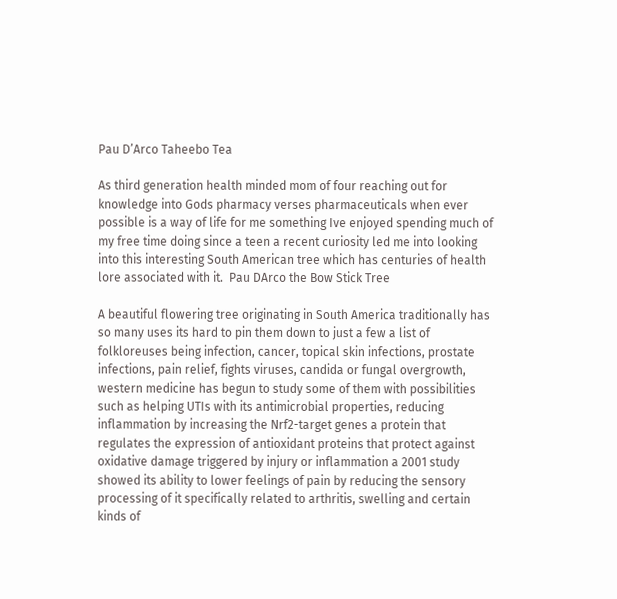Pau D’Arco Taheebo Tea

As third generation health minded mom of four reaching out for knowledge into Gods pharmacy verses pharmaceuticals when ever possible is a way of life for me something Ive enjoyed spending much of my free time doing since a teen a recent curiosity led me into looking into this interesting South American tree which has centuries of health lore associated with it.  Pau DArco the Bow Stick Tree

A beautiful flowering tree originating in South America traditionally has so many uses its hard to pin them down to just a few a list of folkloreuses being infection, cancer, topical skin infections, prostate infections, pain relief, fights viruses, candida or fungal overgrowth, western medicine has begun to study some of them with possibilities such as helping UTIs with its antimicrobial properties, reducing inflammation by increasing the Nrf2-target genes a protein that regulates the expression of antioxidant proteins that protect against oxidative damage triggered by injury or inflammation a 2001 study showed its ability to lower feelings of pain by reducing the sensory processing of it specifically related to arthritis, swelling and certain kinds of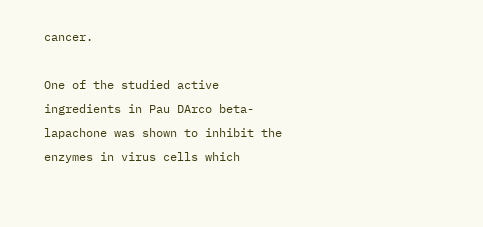cancer.

One of the studied active ingredients in Pau DArco beta-lapachone was shown to inhibit the enzymes in virus cells which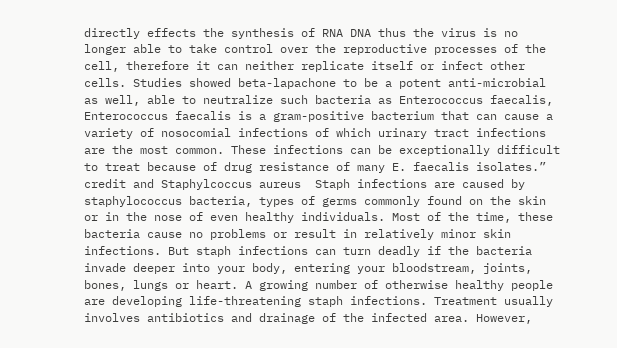directly effects the synthesis of RNA DNA thus the virus is no longer able to take control over the reproductive processes of the cell, therefore it can neither replicate itself or infect other cells. Studies showed beta-lapachone to be a potent anti-microbial as well, able to neutralize such bacteria as Enterococcus faecalis, Enterococcus faecalis is a gram-positive bacterium that can cause a variety of nosocomial infections of which urinary tract infections are the most common. These infections can be exceptionally difficult to treat because of drug resistance of many E. faecalis isolates.”  credit and Staphylcoccus aureus  Staph infections are caused by staphylococcus bacteria, types of germs commonly found on the skin or in the nose of even healthy individuals. Most of the time, these bacteria cause no problems or result in relatively minor skin infections. But staph infections can turn deadly if the bacteria invade deeper into your body, entering your bloodstream, joints, bones, lungs or heart. A growing number of otherwise healthy people are developing life-threatening staph infections. Treatment usually involves antibiotics and drainage of the infected area. However,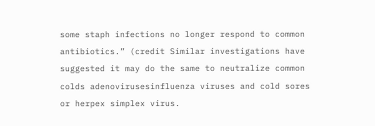some staph infections no longer respond to common antibiotics.” (credit Similar investigations have suggested it may do the same to neutralize common colds adenovirusesinfluenza viruses and cold sores or herpex simplex virus.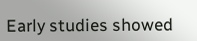Early studies showed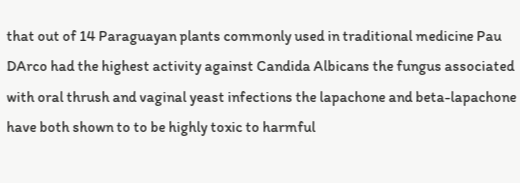that out of 14 Paraguayan plants commonly used in traditional medicine Pau DArco had the highest activity against Candida Albicans the fungus associated with oral thrush and vaginal yeast infections the lapachone and beta-lapachone have both shown to to be highly toxic to harmful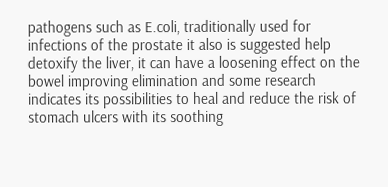pathogens such as E.coli, traditionally used for infections of the prostate it also is suggested help detoxify the liver, it can have a loosening effect on the bowel improving elimination and some research indicates its possibilities to heal and reduce the risk of stomach ulcers with its soothing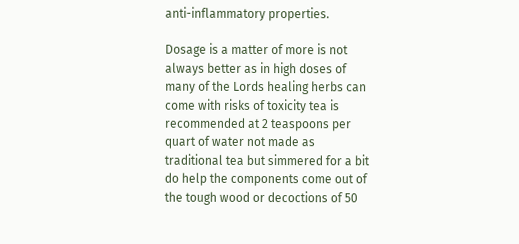anti-inflammatory properties.

Dosage is a matter of more is not always better as in high doses of many of the Lords healing herbs can come with risks of toxicity tea is recommended at 2 teaspoons per quart of water not made as traditional tea but simmered for a bit do help the components come out of the tough wood or decoctions of 50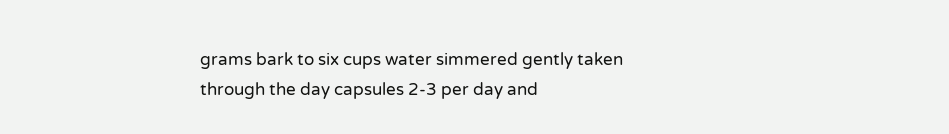grams bark to six cups water simmered gently taken through the day capsules 2-3 per day and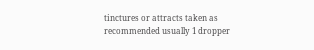tinctures or attracts taken as recommended usually 1 dropper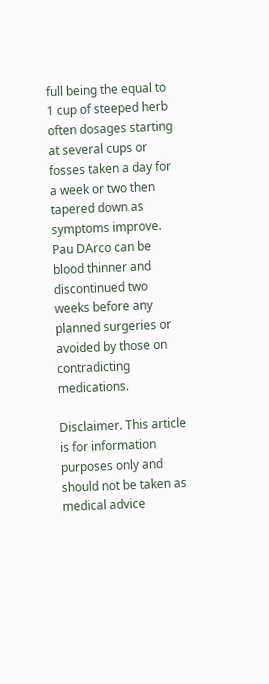full being the equal to 1 cup of steeped herb often dosages starting at several cups or fosses taken a day for a week or two then tapered down as symptoms improve. Pau DArco can be blood thinner and discontinued two weeks before any planned surgeries or avoided by those on contradicting medications.

Disclaimer. This article is for information purposes only and should not be taken as medical advice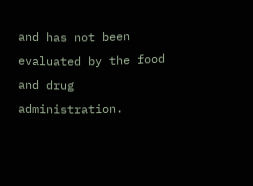and has not been evaluated by the food and drug administration.